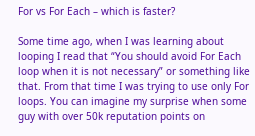For vs For Each – which is faster?

Some time ago, when I was learning about looping I read that “You should avoid For Each loop when it is not necessary” or something like that. From that time I was trying to use only For loops. You can imagine my surprise when some guy with over 50k reputation points on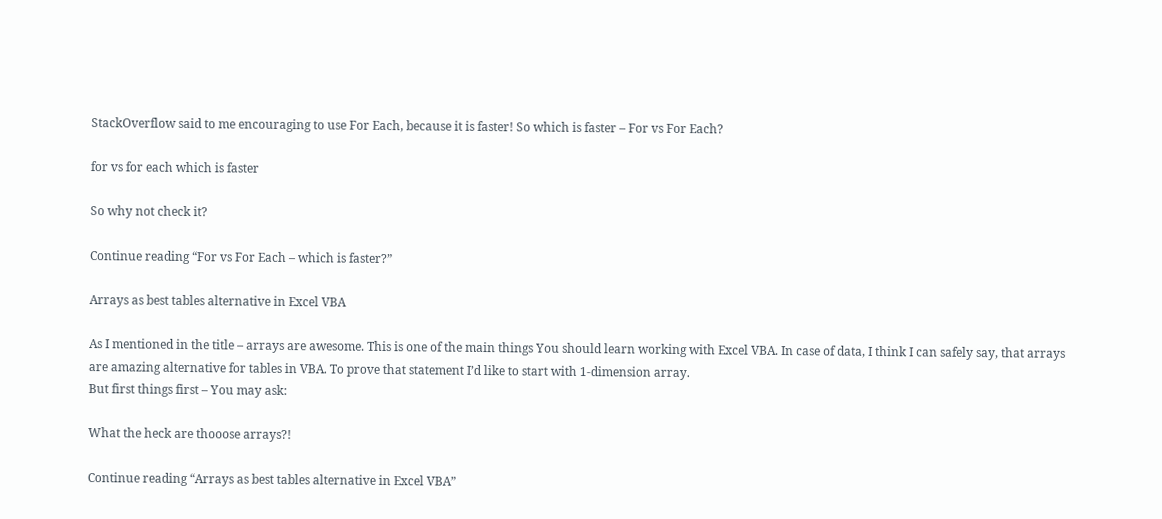StackOverflow said to me encouraging to use For Each, because it is faster! So which is faster – For vs For Each?

for vs for each which is faster

So why not check it?

Continue reading “For vs For Each – which is faster?”

Arrays as best tables alternative in Excel VBA

As I mentioned in the title – arrays are awesome. This is one of the main things You should learn working with Excel VBA. In case of data, I think I can safely say, that arrays are amazing alternative for tables in VBA. To prove that statement I’d like to start with 1-dimension array.
But first things first – You may ask:

What the heck are thooose arrays?!

Continue reading “Arrays as best tables alternative in Excel VBA”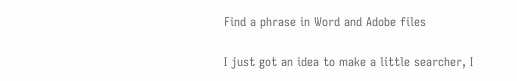Find a phrase in Word and Adobe files

I just got an idea to make a little searcher, I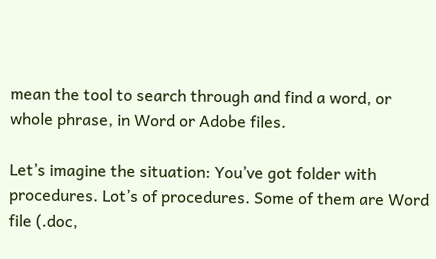mean the tool to search through and find a word, or whole phrase, in Word or Adobe files.

Let’s imagine the situation: You’ve got folder with procedures. Lot’s of procedures. Some of them are Word file (.doc,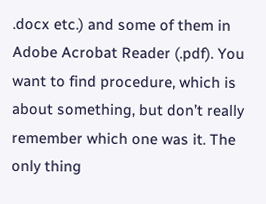.docx etc.) and some of them in Adobe Acrobat Reader (.pdf). You want to find procedure, which is about something, but don’t really remember which one was it. The only thing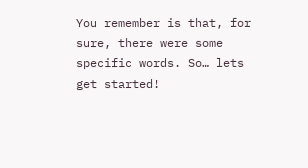You remember is that, for sure, there were some specific words. So… lets get started!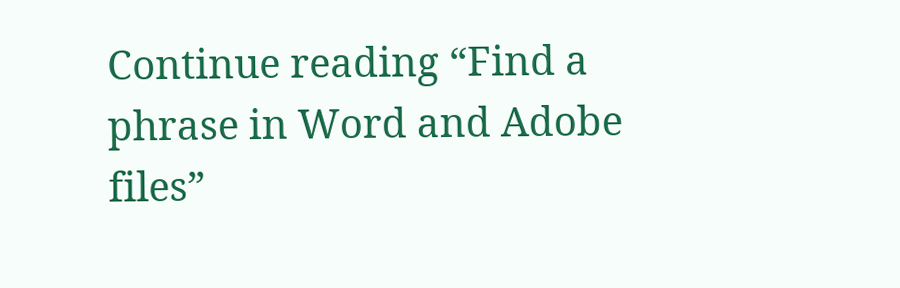Continue reading “Find a phrase in Word and Adobe files”